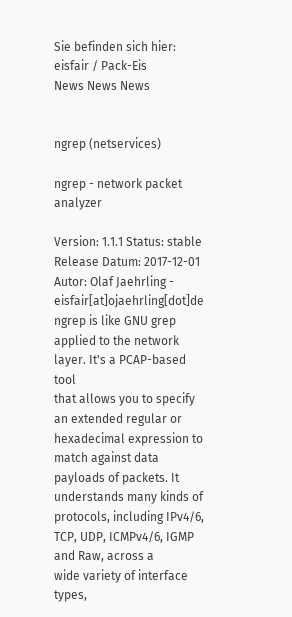Sie befinden sich hier: eisfair / Pack-Eis
News News News


ngrep (netservices)

ngrep - network packet analyzer

Version: 1.1.1 Status: stable Release Datum: 2017-12-01
Autor: Olaf Jaehrling - eisfair[at]ojaehrling[dot]de
ngrep is like GNU grep applied to the network layer. It's a PCAP-based tool
that allows you to specify an extended regular or hexadecimal expression to
match against data payloads of packets. It understands many kinds of
protocols, including IPv4/6, TCP, UDP, ICMPv4/6, IGMP and Raw, across a
wide variety of interface types,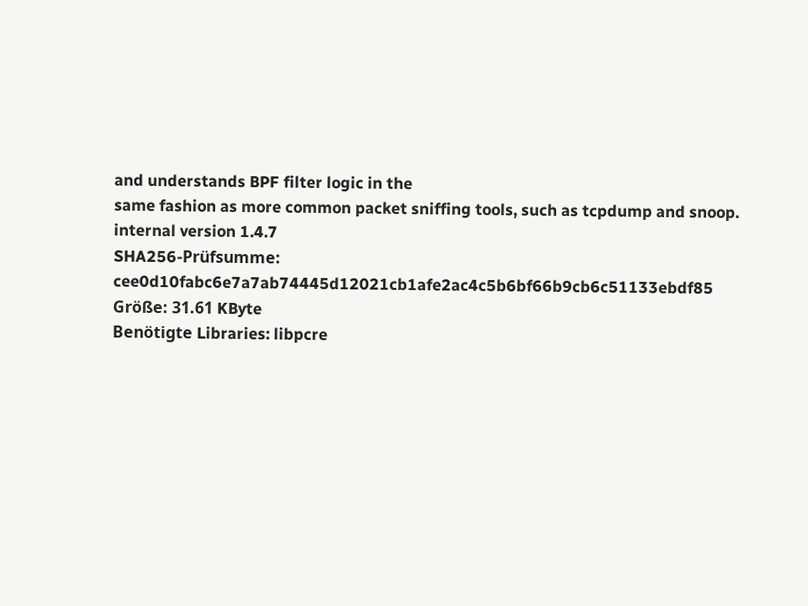and understands BPF filter logic in the
same fashion as more common packet sniffing tools, such as tcpdump and snoop.
internal version 1.4.7
SHA256-Prüfsumme: cee0d10fabc6e7a7ab74445d12021cb1afe2ac4c5b6bf66b9cb6c51133ebdf85
Größe: 31.61 KByte
Benötigte Libraries: libpcre